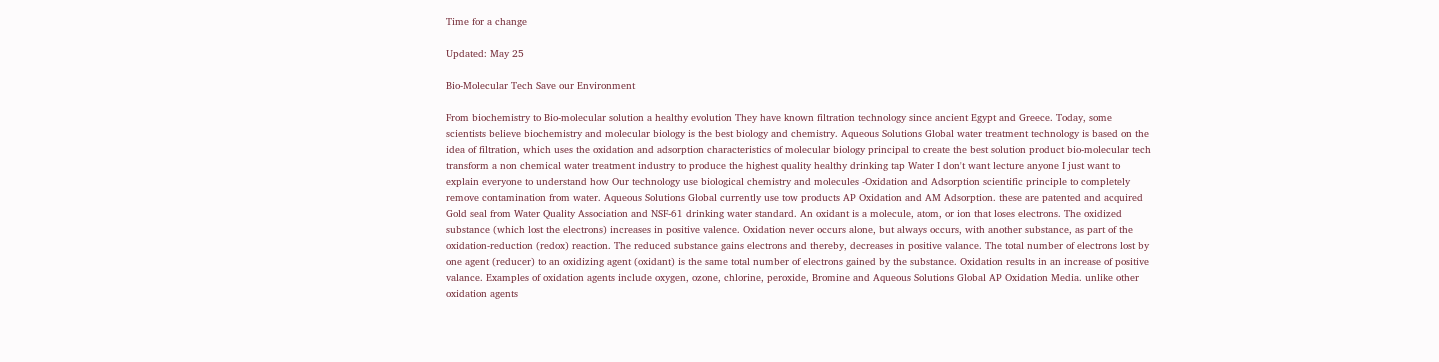Time for a change

Updated: May 25

Bio-Molecular Tech Save our Environment

From biochemistry to Bio-molecular solution a healthy evolution They have known filtration technology since ancient Egypt and Greece. Today, some scientists believe biochemistry and molecular biology is the best biology and chemistry. Aqueous Solutions Global water treatment technology is based on the idea of filtration, which uses the oxidation and adsorption characteristics of molecular biology principal to create the best solution product bio-molecular tech transform a non chemical water treatment industry to produce the highest quality healthy drinking tap Water I don't want lecture anyone I just want to explain everyone to understand how Our technology use biological chemistry and molecules -Oxidation and Adsorption scientific principle to completely remove contamination from water. Aqueous Solutions Global currently use tow products AP Oxidation and AM Adsorption. these are patented and acquired Gold seal from Water Quality Association and NSF-61 drinking water standard. An oxidant is a molecule, atom, or ion that loses electrons. The oxidized substance (which lost the electrons) increases in positive valence. Oxidation never occurs alone, but always occurs, with another substance, as part of the oxidation-reduction (redox) reaction. The reduced substance gains electrons and thereby, decreases in positive valance. The total number of electrons lost by one agent (reducer) to an oxidizing agent (oxidant) is the same total number of electrons gained by the substance. Oxidation results in an increase of positive valance. Examples of oxidation agents include oxygen, ozone, chlorine, peroxide, Bromine and Aqueous Solutions Global AP Oxidation Media. unlike other oxidation agents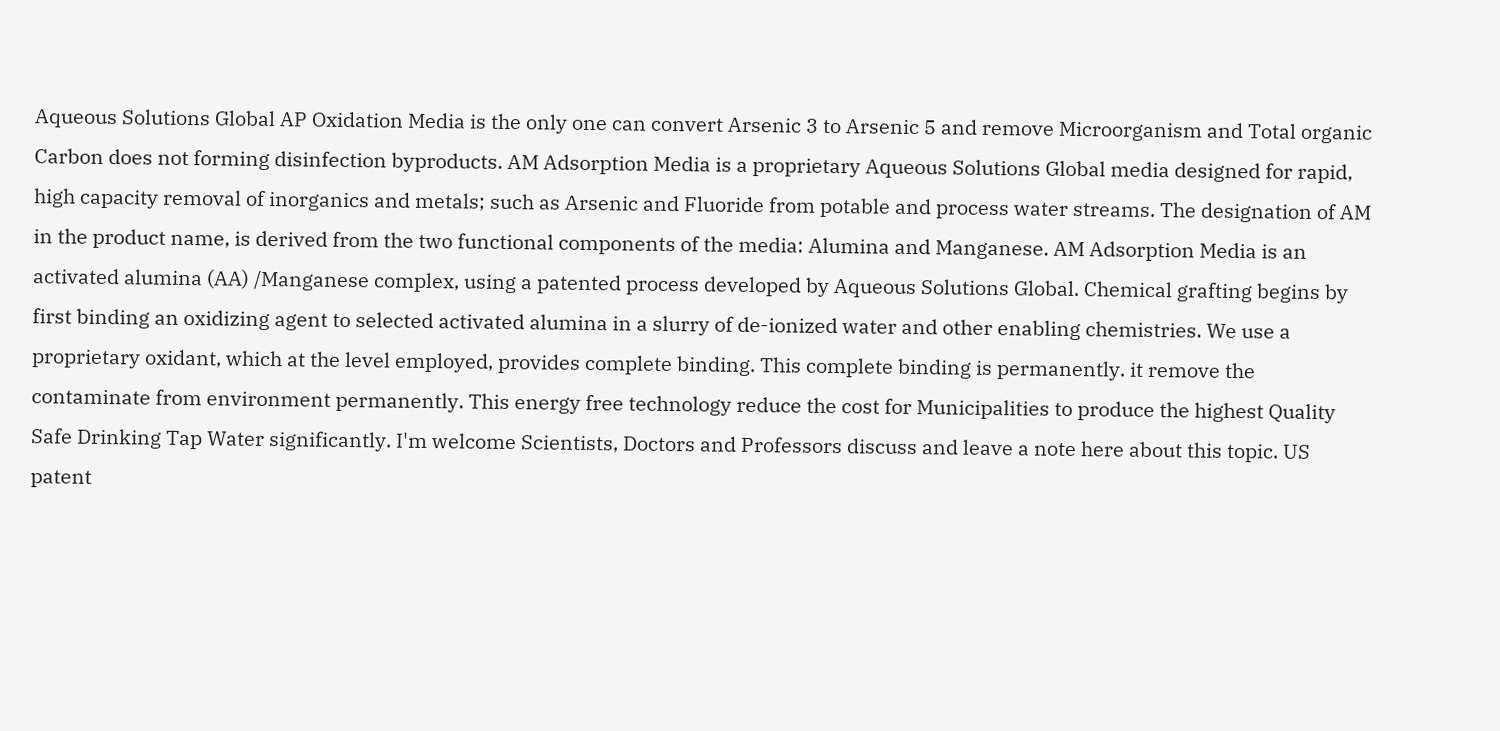Aqueous Solutions Global AP Oxidation Media is the only one can convert Arsenic 3 to Arsenic 5 and remove Microorganism and Total organic Carbon does not forming disinfection byproducts. AM Adsorption Media is a proprietary Aqueous Solutions Global media designed for rapid, high capacity removal of inorganics and metals; such as Arsenic and Fluoride from potable and process water streams. The designation of AM in the product name, is derived from the two functional components of the media: Alumina and Manganese. AM Adsorption Media is an activated alumina (AA) /Manganese complex, using a patented process developed by Aqueous Solutions Global. Chemical grafting begins by first binding an oxidizing agent to selected activated alumina in a slurry of de-ionized water and other enabling chemistries. We use a proprietary oxidant, which at the level employed, provides complete binding. This complete binding is permanently. it remove the contaminate from environment permanently. This energy free technology reduce the cost for Municipalities to produce the highest Quality Safe Drinking Tap Water significantly. I'm welcome Scientists, Doctors and Professors discuss and leave a note here about this topic. US patent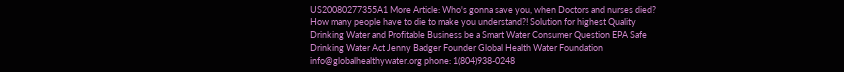US20080277355A1 More Article: Who's gonna save you, when Doctors and nurses died? How many people have to die to make you understand?! Solution for highest Quality Drinking Water and Profitable Business be a Smart Water Consumer Question EPA Safe Drinking Water Act Jenny Badger Founder Global Health Water Foundation info@globalhealthywater.org phone: 1(804)938-0248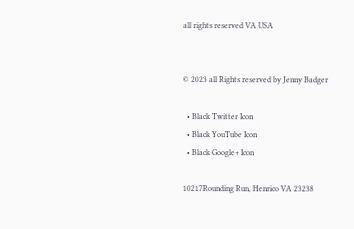all rights reserved VA USA


© 2023 all Rights reserved by Jenny Badger

  • Black Twitter Icon
  • Black YouTube Icon
  • Black Google+ Icon

10217Rounding Run, Henrico VA 23238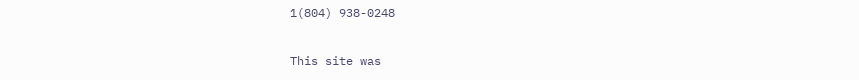1(804) 938-0248

This site was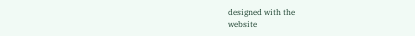designed with the
website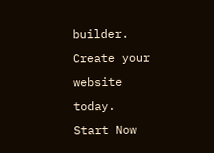builder. Create your website today.
Start Now